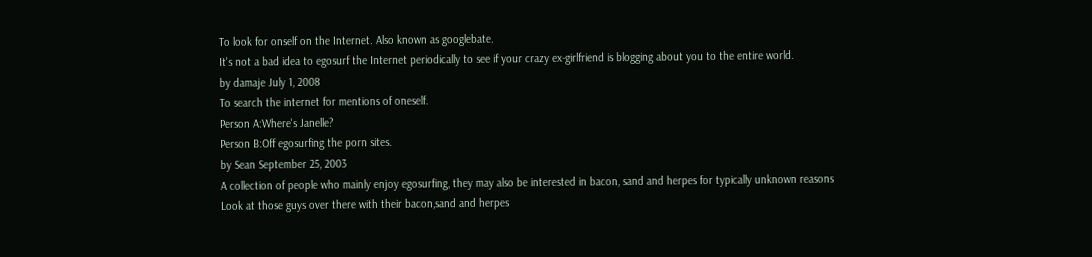To look for onself on the Internet. Also known as googlebate.
It's not a bad idea to egosurf the Internet periodically to see if your crazy ex-girlfriend is blogging about you to the entire world.
by damaje July 1, 2008
To search the internet for mentions of oneself.
Person A:Where's Janelle?
Person B:Off egosurfing the porn sites.
by Sean September 25, 2003
A collection of people who mainly enjoy egosurfing, they may also be interested in bacon, sand and herpes for typically unknown reasons
Look at those guys over there with their bacon,sand and herpes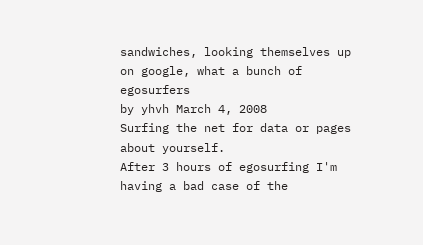sandwiches, looking themselves up on google, what a bunch of egosurfers
by yhvh March 4, 2008
Surfing the net for data or pages about yourself.
After 3 hours of egosurfing I'm having a bad case of the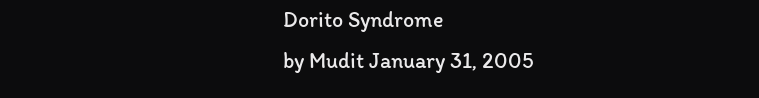Dorito Syndrome
by Mudit January 31, 2005